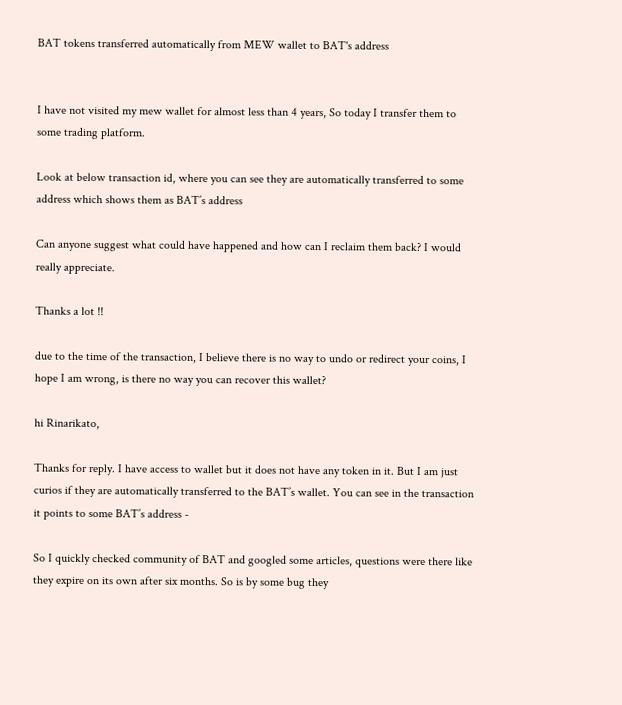BAT tokens transferred automatically from MEW wallet to BAT's address


I have not visited my mew wallet for almost less than 4 years, So today I transfer them to some trading platform.

Look at below transaction id, where you can see they are automatically transferred to some address which shows them as BAT’s address

Can anyone suggest what could have happened and how can I reclaim them back? I would really appreciate.

Thanks a lot !!

due to the time of the transaction, I believe there is no way to undo or redirect your coins, I hope I am wrong, is there no way you can recover this wallet?

hi Rinarikato,

Thanks for reply. I have access to wallet but it does not have any token in it. But I am just curios if they are automatically transferred to the BAT’s wallet. You can see in the transaction it points to some BAT’s address -

So I quickly checked community of BAT and googled some articles, questions were there like they expire on its own after six months. So is by some bug they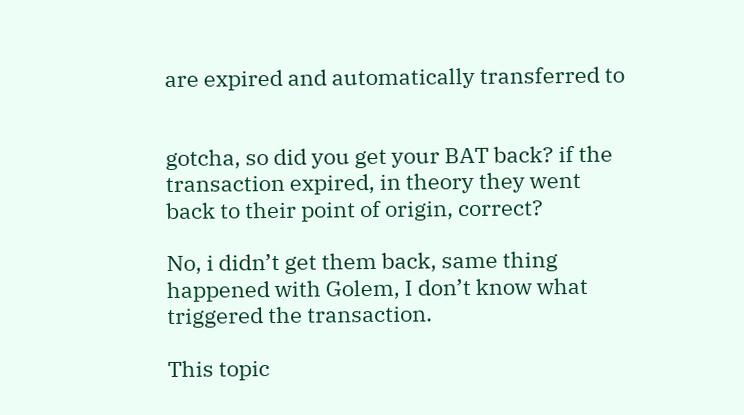are expired and automatically transferred to


gotcha, so did you get your BAT back? if the transaction expired, in theory they went back to their point of origin, correct?

No, i didn’t get them back, same thing happened with Golem, I don’t know what triggered the transaction.

This topic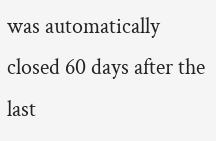was automatically closed 60 days after the last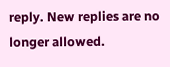reply. New replies are no longer allowed.